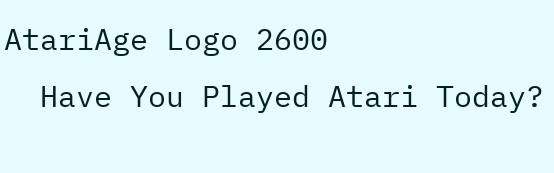AtariAge Logo 2600
  Have You Played Atari Today?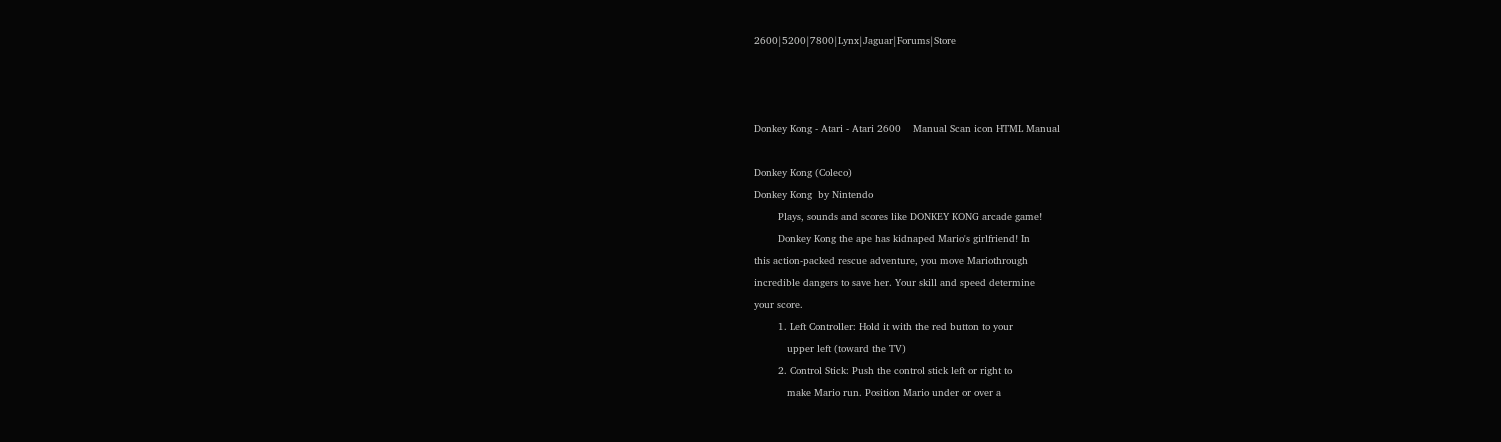2600|5200|7800|Lynx|Jaguar|Forums|Store



Donkey Kong - Atari - Atari 2600    Manual Scan icon HTML Manual

Donkey Kong (Coleco)
Donkey Kong  by Nintendo
        Plays, sounds and scores like DONKEY KONG arcade game!
        Donkey Kong the ape has kidnaped Mario's girlfriend! In
this action-packed rescue adventure, you move Mariothrough
incredible dangers to save her. Your skill and speed determine
your score.
        1. Left Controller: Hold it with the red button to your
           upper left (toward the TV)
        2. Control Stick: Push the control stick left or right to
           make Mario run. Position Mario under or over a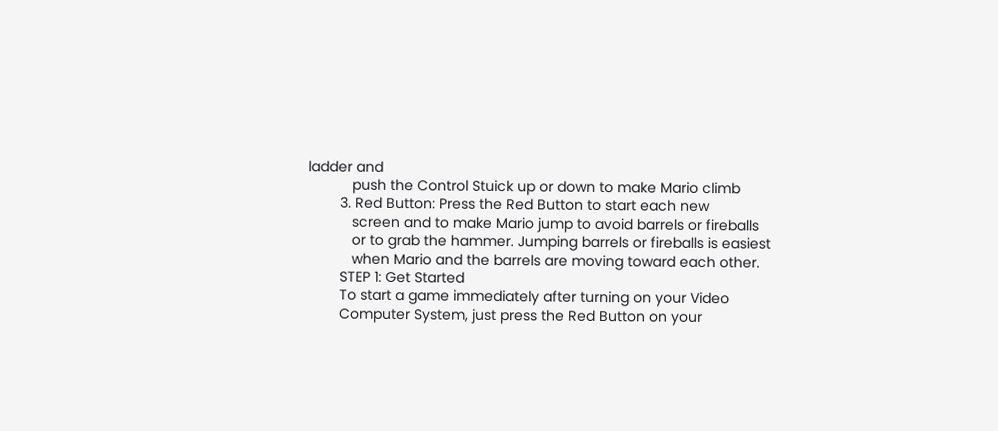ladder and
           push the Control Stuick up or down to make Mario climb
        3. Red Button: Press the Red Button to start each new
           screen and to make Mario jump to avoid barrels or fireballs
           or to grab the hammer. Jumping barrels or fireballs is easiest
           when Mario and the barrels are moving toward each other.
        STEP 1: Get Started
        To start a game immediately after turning on your Video
        Computer System, just press the Red Button on your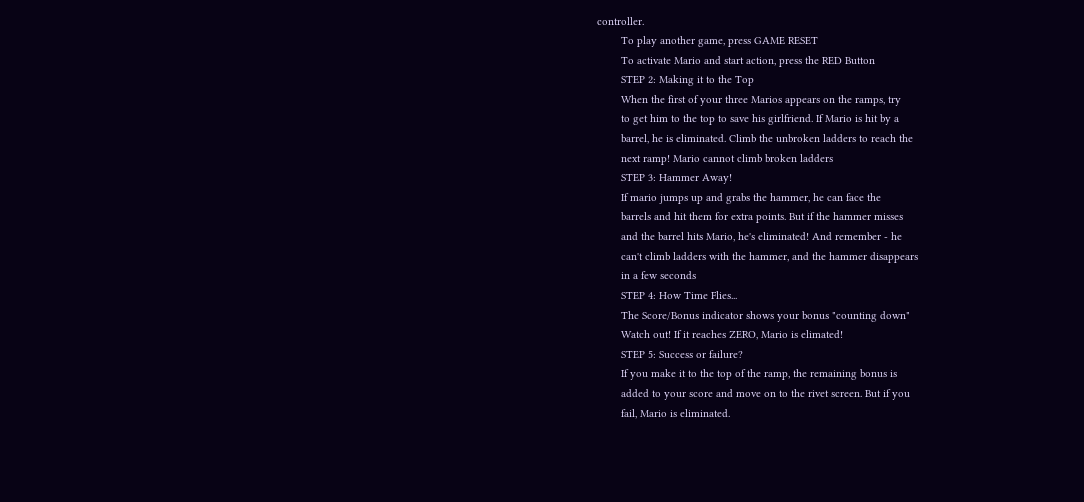controller.
        To play another game, press GAME RESET
        To activate Mario and start action, press the RED Button
        STEP 2: Making it to the Top
        When the first of your three Marios appears on the ramps, try
        to get him to the top to save his girlfriend. If Mario is hit by a
        barrel, he is eliminated. Climb the unbroken ladders to reach the
        next ramp! Mario cannot climb broken ladders
        STEP 3: Hammer Away!
        If mario jumps up and grabs the hammer, he can face the
        barrels and hit them for extra points. But if the hammer misses
        and the barrel hits Mario, he's eliminated! And remember - he
        can't climb ladders with the hammer, and the hammer disappears
        in a few seconds
        STEP 4: How Time Flies...
        The Score/Bonus indicator shows your bonus "counting down"
        Watch out! If it reaches ZERO, Mario is elimated!
        STEP 5: Success or failure?
        If you make it to the top of the ramp, the remaining bonus is
        added to your score and move on to the rivet screen. But if you
        fail, Mario is eliminated.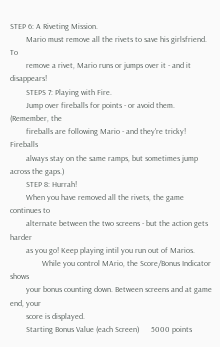STEP 6: A Riveting Mission.
        Mario must remove all the rivets to save his girlsfriend. To
        remove a rivet, Mario runs or jumps over it - and it disappears!
        STEPS 7: Playing with Fire.
        Jump over fireballs for points - or avoid them. (Remember, the
        fireballs are following Mario - and they're tricky! Fireballs
        always stay on the same ramps, but sometimes jump across the gaps.)
        STEP 8: Hurrah!
        When you have removed all the rivets, the game continues to
        alternate between the two screens - but the action gets harder
        as you go! Keep playing intil you run out of Marios.
                While you control MArio, the Score/Bonus Indicator shows
        your bonus counting down. Between screens and at game end, your
        score is displayed.
        Starting Bonus Value (each Screen)      5000 points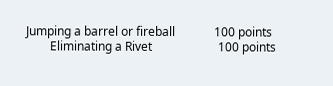Jumping a barrel or fireball             100 points
        Eliminating a Rivet                      100 points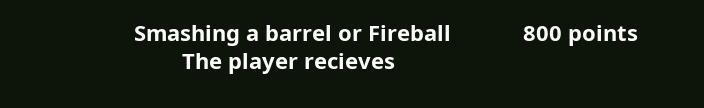Smashing a barrel or Fireball            800 points
        The player recieves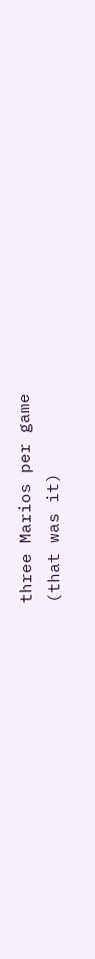three Marios per game
(that was it)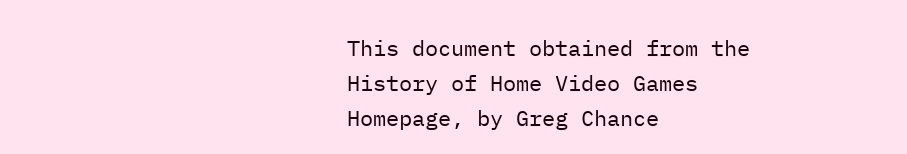This document obtained from the History of Home Video Games Homepage, by Greg Chance